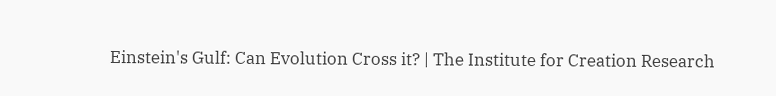Einstein's Gulf: Can Evolution Cross it? | The Institute for Creation Research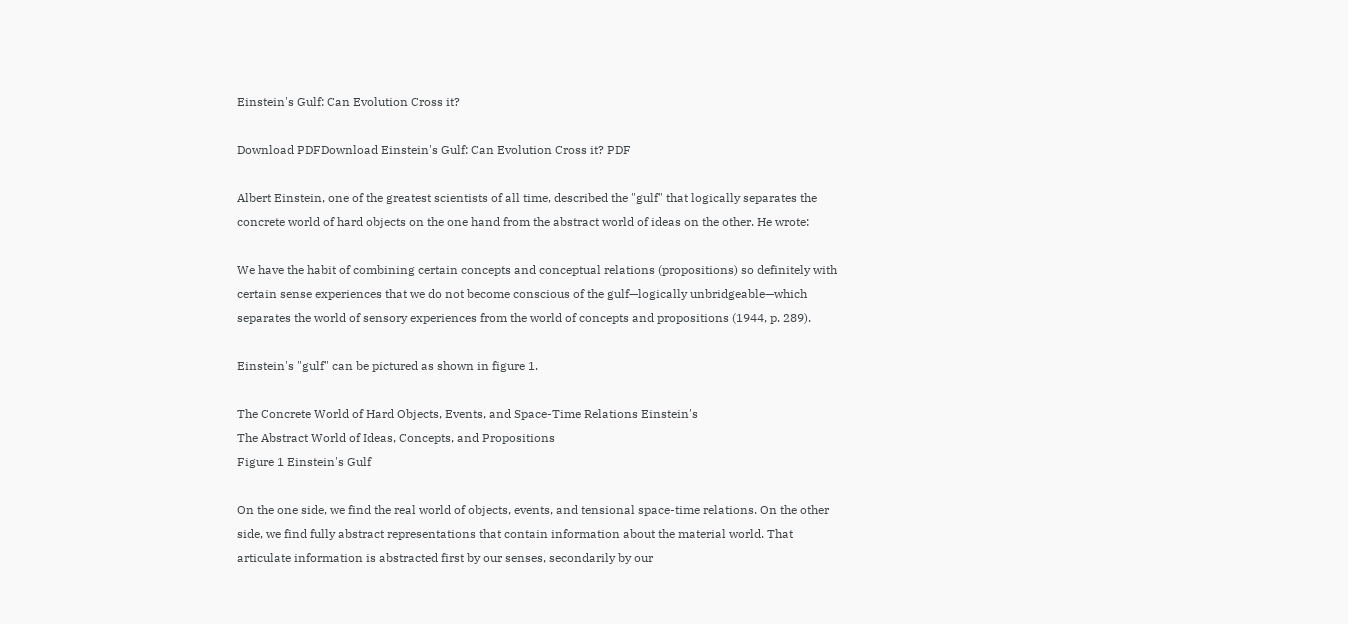Einstein's Gulf: Can Evolution Cross it?

Download PDFDownload Einstein's Gulf: Can Evolution Cross it? PDF

Albert Einstein, one of the greatest scientists of all time, described the "gulf" that logically separates the concrete world of hard objects on the one hand from the abstract world of ideas on the other. He wrote:

We have the habit of combining certain concepts and conceptual relations (propositions) so definitely with certain sense experiences that we do not become conscious of the gulf—logically unbridgeable—which separates the world of sensory experiences from the world of concepts and propositions (1944, p. 289).

Einstein's "gulf" can be pictured as shown in figure 1.

The Concrete World of Hard Objects, Events, and Space-Time Relations Einstein's
The Abstract World of Ideas, Concepts, and Propositions
Figure 1 Einstein's Gulf

On the one side, we find the real world of objects, events, and tensional space-time relations. On the other side, we find fully abstract representations that contain information about the material world. That articulate information is abstracted first by our senses, secondarily by our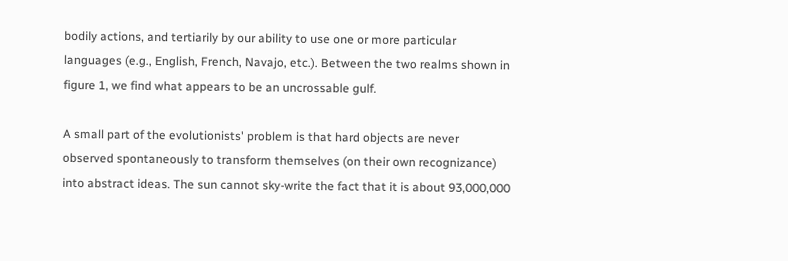bodily actions, and tertiarily by our ability to use one or more particular languages (e.g., English, French, Navajo, etc.). Between the two realms shown in figure 1, we find what appears to be an uncrossable gulf.

A small part of the evolutionists' problem is that hard objects are never observed spontaneously to transform themselves (on their own recognizance) into abstract ideas. The sun cannot sky-write the fact that it is about 93,000,000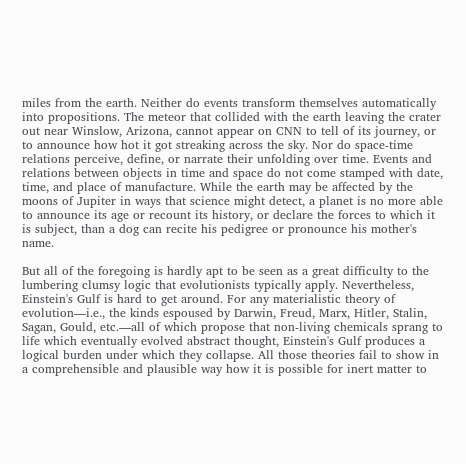miles from the earth. Neither do events transform themselves automatically into propositions. The meteor that collided with the earth leaving the crater out near Winslow, Arizona, cannot appear on CNN to tell of its journey, or to announce how hot it got streaking across the sky. Nor do space-time relations perceive, define, or narrate their unfolding over time. Events and relations between objects in time and space do not come stamped with date, time, and place of manufacture. While the earth may be affected by the moons of Jupiter in ways that science might detect, a planet is no more able to announce its age or recount its history, or declare the forces to which it is subject, than a dog can recite his pedigree or pronounce his mother's name.

But all of the foregoing is hardly apt to be seen as a great difficulty to the lumbering clumsy logic that evolutionists typically apply. Nevertheless, Einstein's Gulf is hard to get around. For any materialistic theory of evolution—i.e., the kinds espoused by Darwin, Freud, Marx, Hitler, Stalin, Sagan, Gould, etc.—all of which propose that non-living chemicals sprang to life which eventually evolved abstract thought, Einstein's Gulf produces a logical burden under which they collapse. All those theories fail to show in a comprehensible and plausible way how it is possible for inert matter to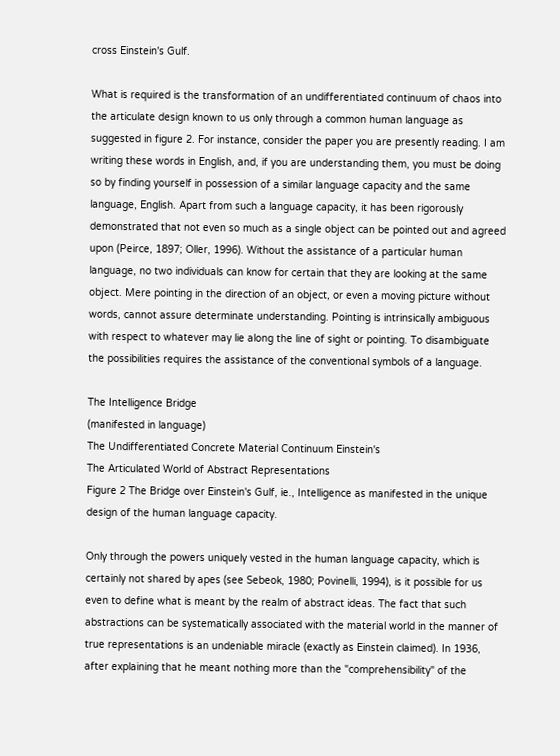cross Einstein's Gulf.

What is required is the transformation of an undifferentiated continuum of chaos into the articulate design known to us only through a common human language as suggested in figure 2. For instance, consider the paper you are presently reading. I am writing these words in English, and, if you are understanding them, you must be doing so by finding yourself in possession of a similar language capacity and the same language, English. Apart from such a language capacity, it has been rigorously demonstrated that not even so much as a single object can be pointed out and agreed upon (Peirce, 1897; Oller, 1996). Without the assistance of a particular human language, no two individuals can know for certain that they are looking at the same object. Mere pointing in the direction of an object, or even a moving picture without words, cannot assure determinate understanding. Pointing is intrinsically ambiguous with respect to whatever may lie along the line of sight or pointing. To disambiguate the possibilities requires the assistance of the conventional symbols of a language.

The Intelligence Bridge
(manifested in language)
The Undifferentiated Concrete Material Continuum Einstein's
The Articulated World of Abstract Representations
Figure 2 The Bridge over Einstein's Gulf, ie., Intelligence as manifested in the unique design of the human language capacity.

Only through the powers uniquely vested in the human language capacity, which is certainly not shared by apes (see Sebeok, 1980; Povinelli, 1994), is it possible for us even to define what is meant by the realm of abstract ideas. The fact that such abstractions can be systematically associated with the material world in the manner of true representations is an undeniable miracle (exactly as Einstein claimed). In 1936, after explaining that he meant nothing more than the "comprehensibility" of the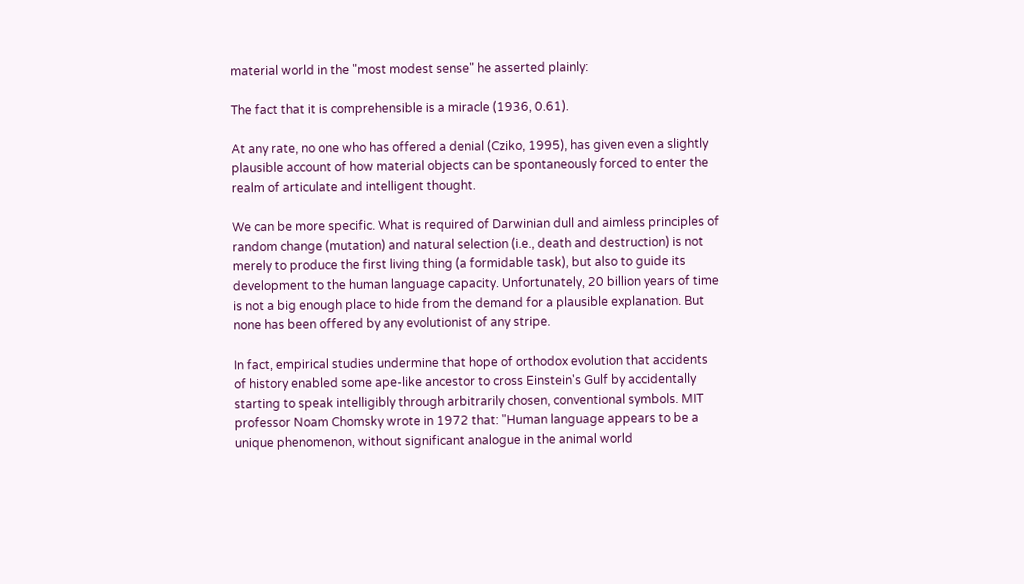material world in the "most modest sense" he asserted plainly:

The fact that it is comprehensible is a miracle (1936, 0.61).

At any rate, no one who has offered a denial (Cziko, 1995), has given even a slightly plausible account of how material objects can be spontaneously forced to enter the realm of articulate and intelligent thought.

We can be more specific. What is required of Darwinian dull and aimless principles of random change (mutation) and natural selection (i.e., death and destruction) is not merely to produce the first living thing (a formidable task), but also to guide its development to the human language capacity. Unfortunately, 20 billion years of time is not a big enough place to hide from the demand for a plausible explanation. But none has been offered by any evolutionist of any stripe.

In fact, empirical studies undermine that hope of orthodox evolution that accidents of history enabled some ape-like ancestor to cross Einstein's Gulf by accidentally starting to speak intelligibly through arbitrarily chosen, conventional symbols. MIT professor Noam Chomsky wrote in 1972 that: "Human language appears to be a unique phenomenon, without significant analogue in the animal world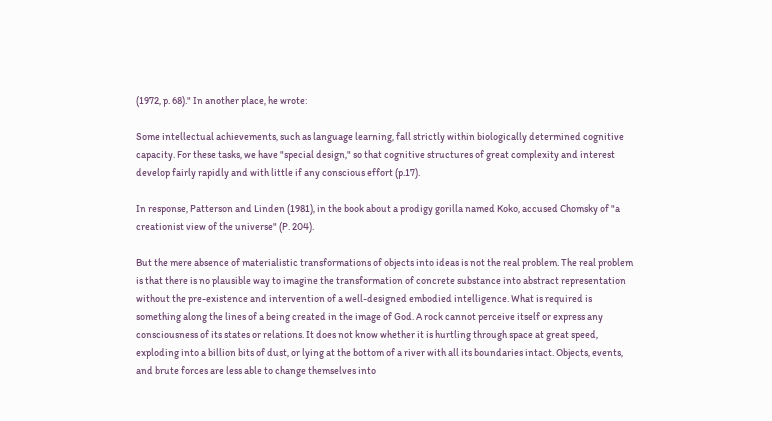(1972, p. 68)." In another place, he wrote:

Some intellectual achievements, such as language learning, fall strictly within biologically determined cognitive capacity. For these tasks, we have "special design," so that cognitive structures of great complexity and interest develop fairly rapidly and with little if any conscious effort (p.17).

In response, Patterson and Linden (1981), in the book about a prodigy gorilla named Koko, accused Chomsky of "a creationist view of the universe" (P. 204).

But the mere absence of materialistic transformations of objects into ideas is not the real problem. The real problem is that there is no plausible way to imagine the transformation of concrete substance into abstract representation without the pre-existence and intervention of a well-designed embodied intelligence. What is required is something along the lines of a being created in the image of God. A rock cannot perceive itself or express any consciousness of its states or relations. It does not know whether it is hurtling through space at great speed, exploding into a billion bits of dust, or lying at the bottom of a river with all its boundaries intact. Objects, events, and brute forces are less able to change themselves into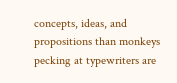concepts, ideas, and propositions than monkeys pecking at typewriters are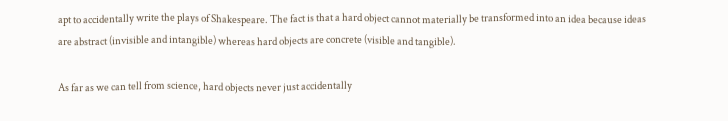apt to accidentally write the plays of Shakespeare. The fact is that a hard object cannot materially be transformed into an idea because ideas are abstract (invisible and intangible) whereas hard objects are concrete (visible and tangible).

As far as we can tell from science, hard objects never just accidentally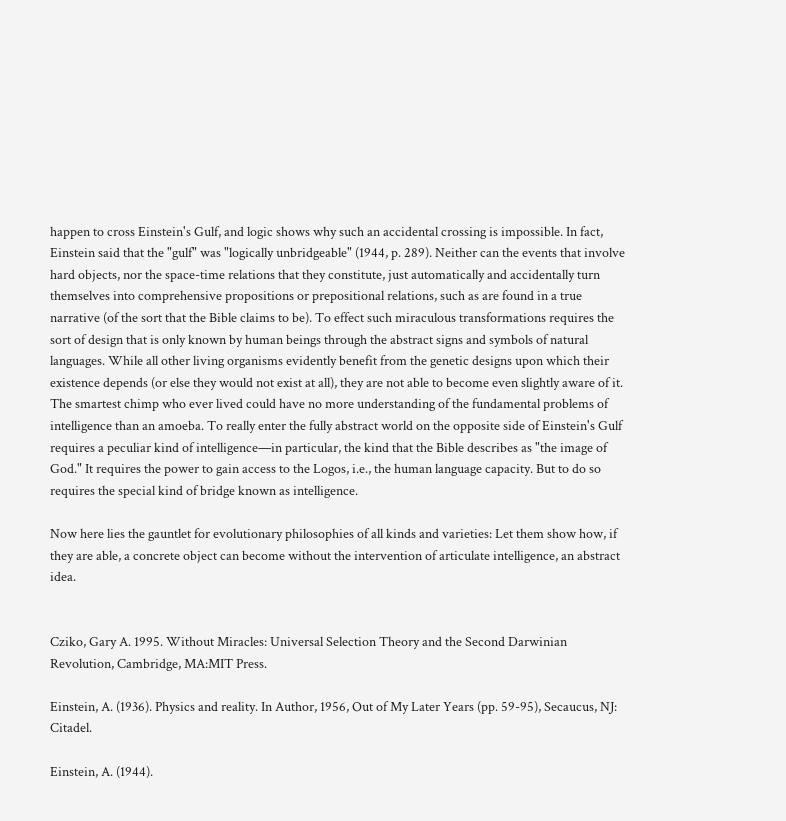happen to cross Einstein's Gulf, and logic shows why such an accidental crossing is impossible. In fact, Einstein said that the "gulf" was "logically unbridgeable" (1944, p. 289). Neither can the events that involve hard objects, nor the space-time relations that they constitute, just automatically and accidentally turn themselves into comprehensive propositions or prepositional relations, such as are found in a true narrative (of the sort that the Bible claims to be). To effect such miraculous transformations requires the sort of design that is only known by human beings through the abstract signs and symbols of natural languages. While all other living organisms evidently benefit from the genetic designs upon which their existence depends (or else they would not exist at all), they are not able to become even slightly aware of it. The smartest chimp who ever lived could have no more understanding of the fundamental problems of intelligence than an amoeba. To really enter the fully abstract world on the opposite side of Einstein's Gulf requires a peculiar kind of intelligence—in particular, the kind that the Bible describes as "the image of God." It requires the power to gain access to the Logos, i.e., the human language capacity. But to do so requires the special kind of bridge known as intelligence.

Now here lies the gauntlet for evolutionary philosophies of all kinds and varieties: Let them show how, if they are able, a concrete object can become without the intervention of articulate intelligence, an abstract idea.


Cziko, Gary A. 1995. Without Miracles: Universal Selection Theory and the Second Darwinian Revolution, Cambridge, MA:MIT Press.

Einstein, A. (1936). Physics and reality. In Author, 1956, Out of My Later Years (pp. 59-95), Secaucus, NJ: Citadel.

Einstein, A. (1944).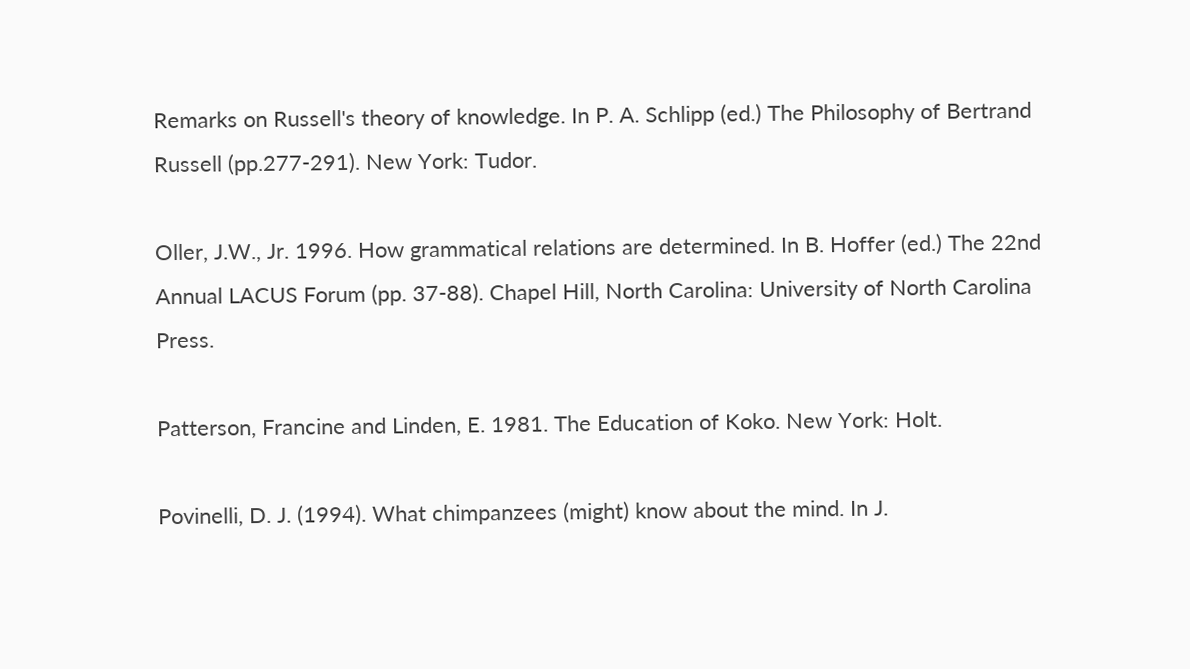Remarks on Russell's theory of knowledge. In P. A. Schlipp (ed.) The Philosophy of Bertrand Russell (pp.277-291). New York: Tudor.

Oller, J.W., Jr. 1996. How grammatical relations are determined. In B. Hoffer (ed.) The 22nd Annual LACUS Forum (pp. 37-88). Chapel Hill, North Carolina: University of North Carolina Press.

Patterson, Francine and Linden, E. 1981. The Education of Koko. New York: Holt.

Povinelli, D. J. (1994). What chimpanzees (might) know about the mind. In J.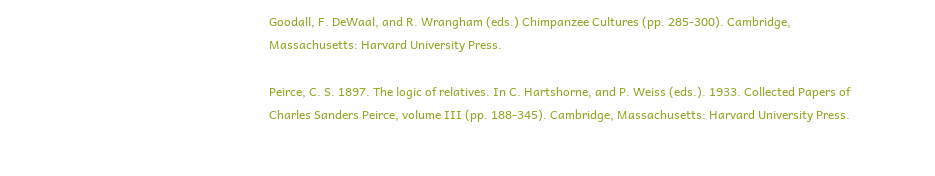Goodall, F. DeWaal, and R. Wrangham (eds.) Chimpanzee Cultures (pp. 285-300). Cambridge, Massachusetts: Harvard University Press.

Peirce, C. S. 1897. The logic of relatives. In C. Hartshorne, and P. Weiss (eds.). 1933. Collected Papers of Charles Sanders Peirce, volume III (pp. 188-345). Cambridge, Massachusetts: Harvard University Press.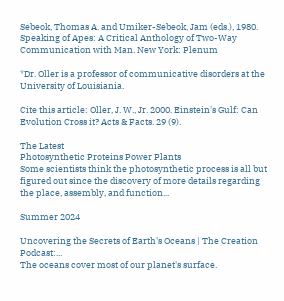Sebeok, Thomas A. and Umiker-Sebeok, Jam (eds.), 1980. Speaking of Apes: A Critical Anthology of Two-Way Communication with Man. New York: Plenum

*Dr. Oller is a professor of communicative disorders at the University of Louisiania.

Cite this article: Oller, J. W., Jr. 2000. Einstein's Gulf: Can Evolution Cross it? Acts & Facts. 29 (9).

The Latest
Photosynthetic Proteins Power Plants
Some scientists think the photosynthetic process is all but figured out since the discovery of more details regarding the place, assembly, and function...

Summer 2024

Uncovering the Secrets of Earth's Oceans | The Creation Podcast:...
The oceans cover most of our planet's surface.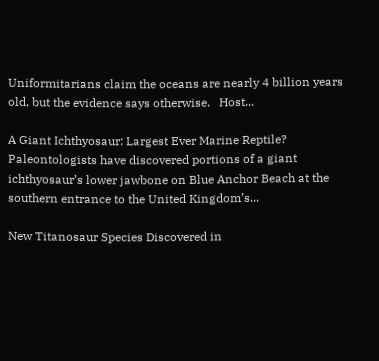Uniformitarians claim the oceans are nearly 4 billion years old, but the evidence says otherwise.   Host...

A Giant Ichthyosaur: Largest Ever Marine Reptile?
Paleontologists have discovered portions of a giant ichthyosaur’s lower jawbone on Blue Anchor Beach at the southern entrance to the United Kingdom’s...

New Titanosaur Species Discovered in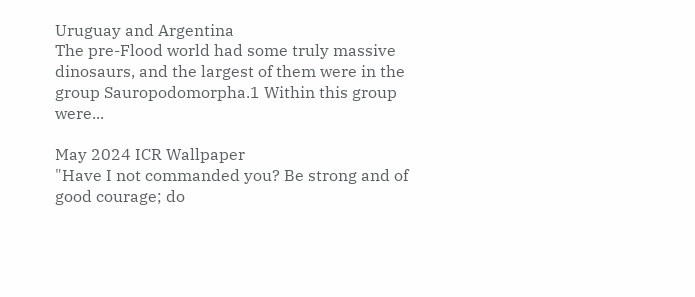Uruguay and Argentina
The pre-Flood world had some truly massive dinosaurs, and the largest of them were in the group Sauropodomorpha.1 Within this group were...

May 2024 ICR Wallpaper
"Have I not commanded you? Be strong and of good courage; do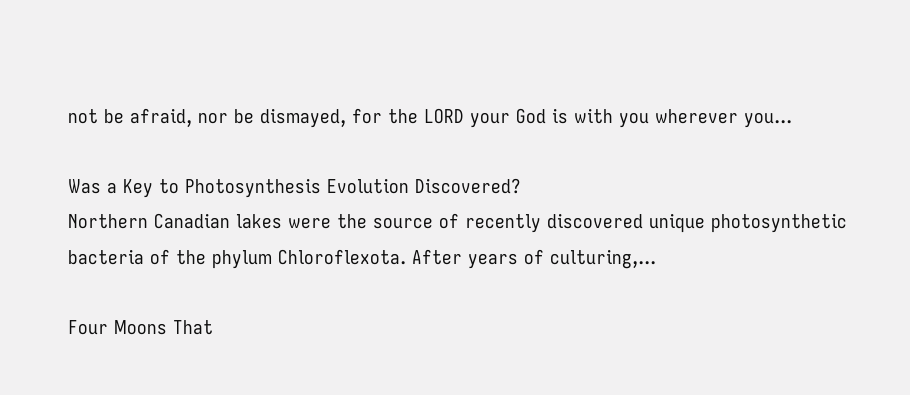not be afraid, nor be dismayed, for the LORD your God is with you wherever you...

Was a Key to Photosynthesis Evolution Discovered?
Northern Canadian lakes were the source of recently discovered unique photosynthetic bacteria of the phylum Chloroflexota. After years of culturing,...

Four Moons That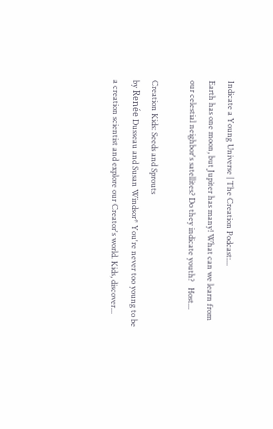Indicate a Young Universe | The Creation Podcast:...
Earth has one moon, but Jupiter has many! What can we learn from our celestial neighbor's satellites? Do they indicate youth?   Host...

Creation Kids: Seeds and Sprouts
by Renée Dusseau and Susan Windsor* You're never too young to be a creation scientist and explore our Creator's world. Kids, discover...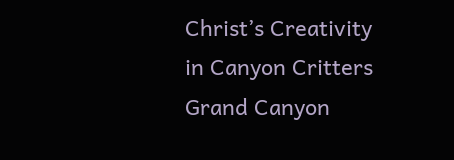Christ’s Creativity in Canyon Critters
Grand Canyon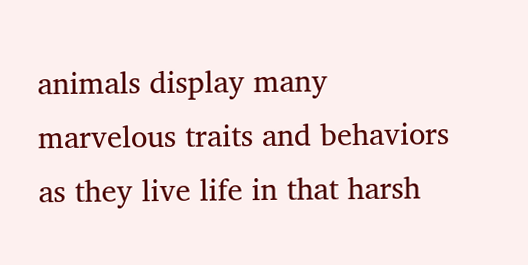animals display many marvelous traits and behaviors as they live life in that harsh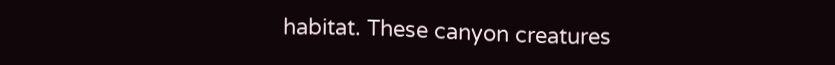habitat. These canyon creatures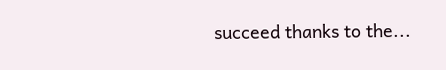succeed thanks to the...